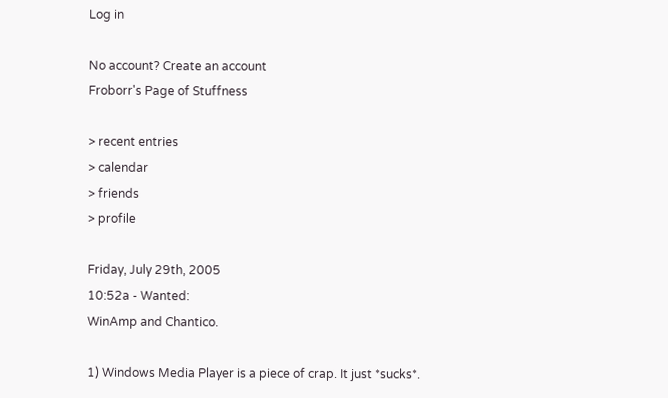Log in

No account? Create an account
Froborr's Page of Stuffness

> recent entries
> calendar
> friends
> profile

Friday, July 29th, 2005
10:52a - Wanted:
WinAmp and Chantico.

1) Windows Media Player is a piece of crap. It just *sucks*.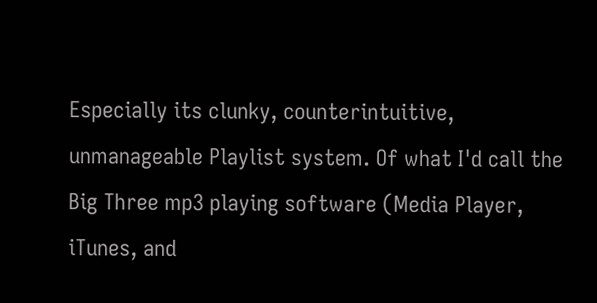Especially its clunky, counterintuitive, unmanageable Playlist system. Of what I'd call the Big Three mp3 playing software (Media Player, iTunes, and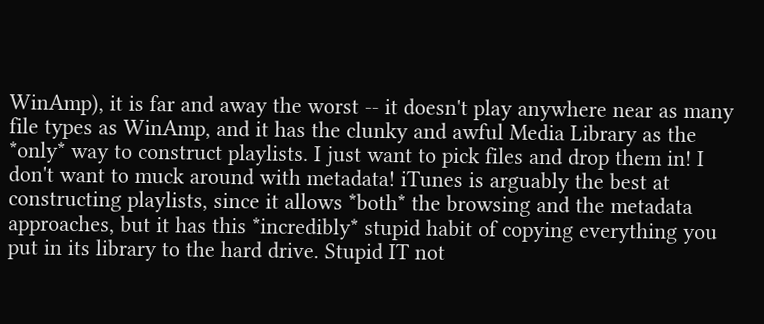WinAmp), it is far and away the worst -- it doesn't play anywhere near as many file types as WinAmp, and it has the clunky and awful Media Library as the *only* way to construct playlists. I just want to pick files and drop them in! I don't want to muck around with metadata! iTunes is arguably the best at constructing playlists, since it allows *both* the browsing and the metadata approaches, but it has this *incredibly* stupid habit of copying everything you put in its library to the hard drive. Stupid IT not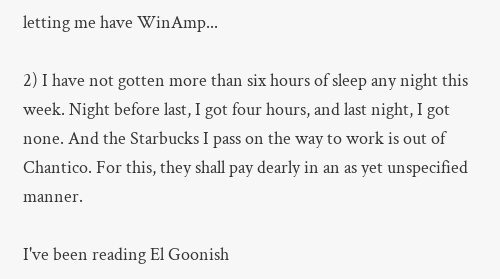letting me have WinAmp...

2) I have not gotten more than six hours of sleep any night this week. Night before last, I got four hours, and last night, I got none. And the Starbucks I pass on the way to work is out of Chantico. For this, they shall pay dearly in an as yet unspecified manner.

I've been reading El Goonish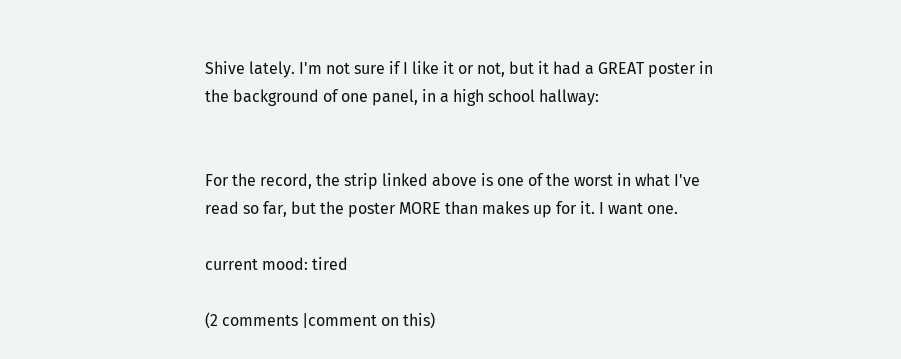Shive lately. I'm not sure if I like it or not, but it had a GREAT poster in the background of one panel, in a high school hallway:


For the record, the strip linked above is one of the worst in what I've read so far, but the poster MORE than makes up for it. I want one.

current mood: tired

(2 comments |comment on this)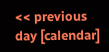<< previous day [calendar]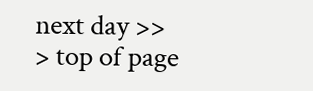next day >>
> top of page